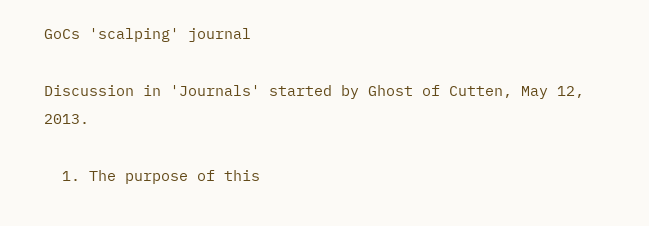GoCs 'scalping' journal

Discussion in 'Journals' started by Ghost of Cutten, May 12, 2013.

  1. The purpose of this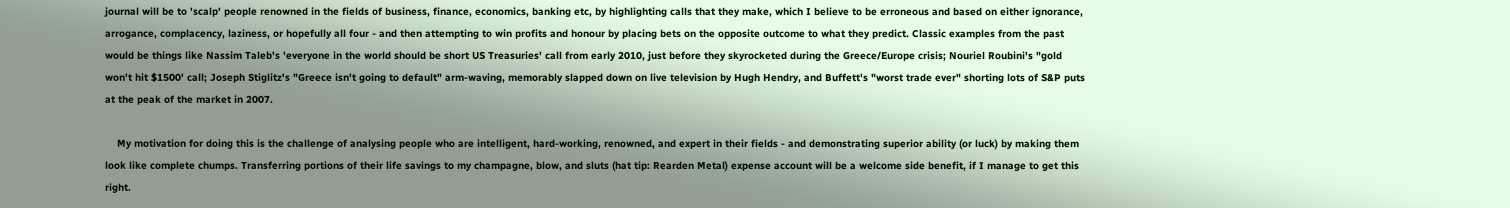journal will be to 'scalp' people renowned in the fields of business, finance, economics, banking etc, by highlighting calls that they make, which I believe to be erroneous and based on either ignorance, arrogance, complacency, laziness, or hopefully all four - and then attempting to win profits and honour by placing bets on the opposite outcome to what they predict. Classic examples from the past would be things like Nassim Taleb's 'everyone in the world should be short US Treasuries' call from early 2010, just before they skyrocketed during the Greece/Europe crisis; Nouriel Roubini's "gold won't hit $1500' call; Joseph Stiglitz's "Greece isn't going to default" arm-waving, memorably slapped down on live television by Hugh Hendry, and Buffett's "worst trade ever" shorting lots of S&P puts at the peak of the market in 2007.

    My motivation for doing this is the challenge of analysing people who are intelligent, hard-working, renowned, and expert in their fields - and demonstrating superior ability (or luck) by making them look like complete chumps. Transferring portions of their life savings to my champagne, blow, and sluts (hat tip: Rearden Metal) expense account will be a welcome side benefit, if I manage to get this right.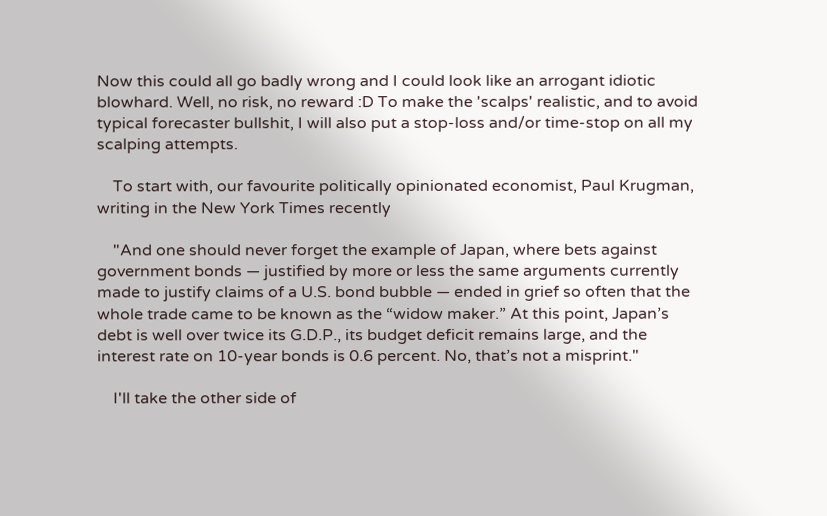Now this could all go badly wrong and I could look like an arrogant idiotic blowhard. Well, no risk, no reward :D To make the 'scalps' realistic, and to avoid typical forecaster bullshit, I will also put a stop-loss and/or time-stop on all my scalping attempts.

    To start with, our favourite politically opinionated economist, Paul Krugman, writing in the New York Times recently

    "And one should never forget the example of Japan, where bets against government bonds — justified by more or less the same arguments currently made to justify claims of a U.S. bond bubble — ended in grief so often that the whole trade came to be known as the “widow maker.” At this point, Japan’s debt is well over twice its G.D.P., its budget deficit remains large, and the interest rate on 10-year bonds is 0.6 percent. No, that’s not a misprint."

    I'll take the other side of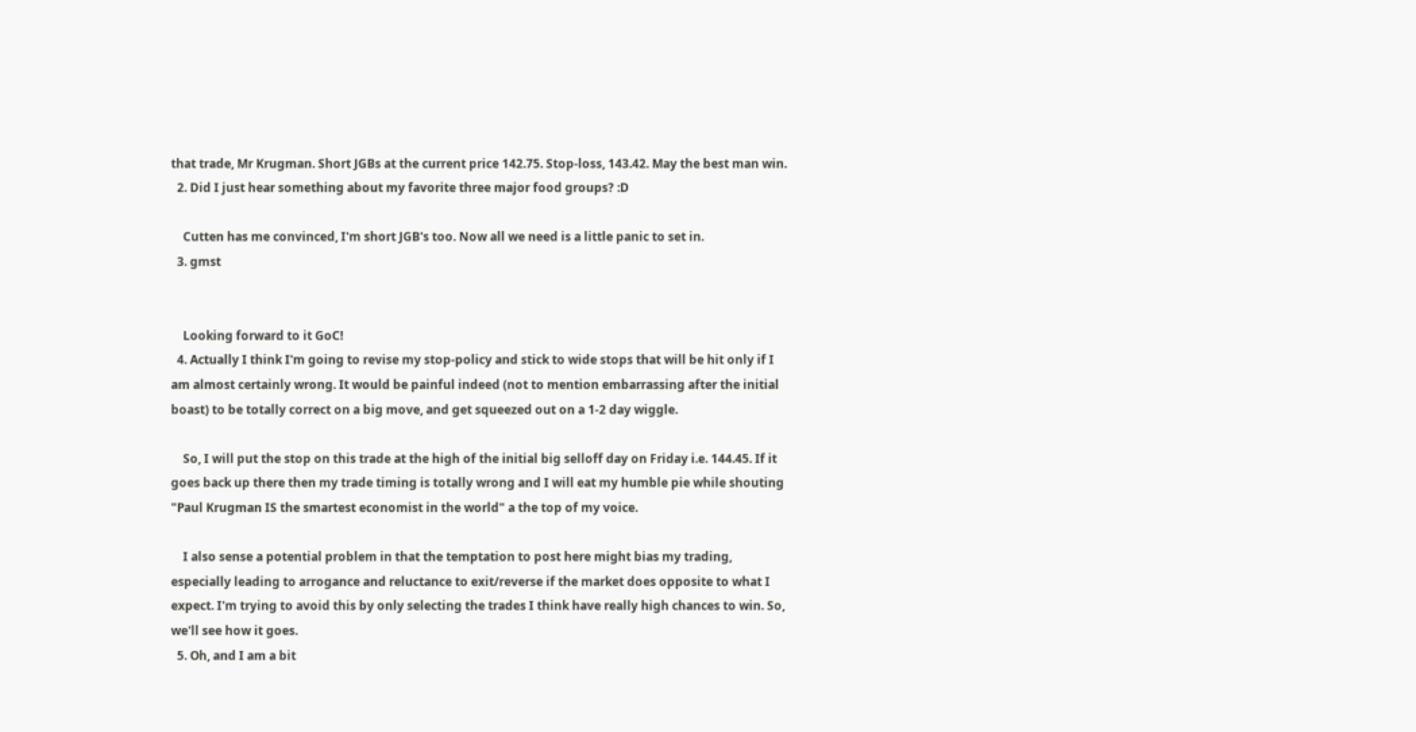that trade, Mr Krugman. Short JGBs at the current price 142.75. Stop-loss, 143.42. May the best man win.
  2. Did I just hear something about my favorite three major food groups? :D

    Cutten has me convinced, I'm short JGB's too. Now all we need is a little panic to set in.
  3. gmst


    Looking forward to it GoC!
  4. Actually I think I'm going to revise my stop-policy and stick to wide stops that will be hit only if I am almost certainly wrong. It would be painful indeed (not to mention embarrassing after the initial boast) to be totally correct on a big move, and get squeezed out on a 1-2 day wiggle.

    So, I will put the stop on this trade at the high of the initial big selloff day on Friday i.e. 144.45. If it goes back up there then my trade timing is totally wrong and I will eat my humble pie while shouting "Paul Krugman IS the smartest economist in the world" a the top of my voice.

    I also sense a potential problem in that the temptation to post here might bias my trading, especially leading to arrogance and reluctance to exit/reverse if the market does opposite to what I expect. I'm trying to avoid this by only selecting the trades I think have really high chances to win. So, we'll see how it goes.
  5. Oh, and I am a bit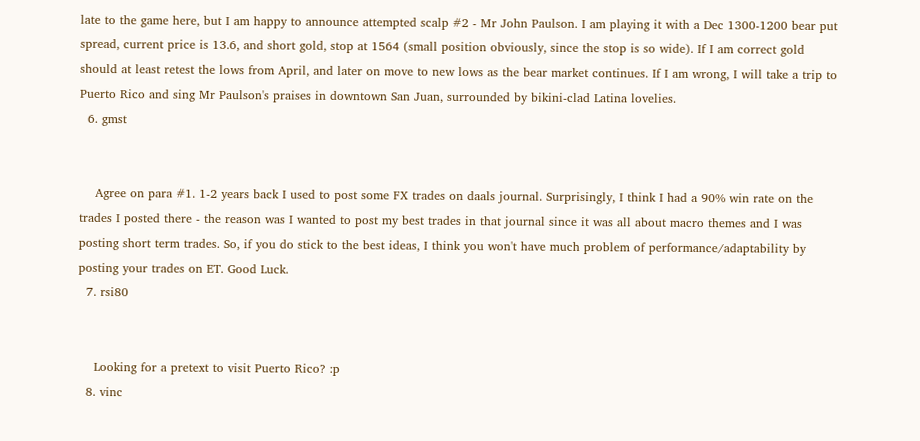late to the game here, but I am happy to announce attempted scalp #2 - Mr John Paulson. I am playing it with a Dec 1300-1200 bear put spread, current price is 13.6, and short gold, stop at 1564 (small position obviously, since the stop is so wide). If I am correct gold should at least retest the lows from April, and later on move to new lows as the bear market continues. If I am wrong, I will take a trip to Puerto Rico and sing Mr Paulson's praises in downtown San Juan, surrounded by bikini-clad Latina lovelies.
  6. gmst


    Agree on para #1. 1-2 years back I used to post some FX trades on daals journal. Surprisingly, I think I had a 90% win rate on the trades I posted there - the reason was I wanted to post my best trades in that journal since it was all about macro themes and I was posting short term trades. So, if you do stick to the best ideas, I think you won't have much problem of performance/adaptability by posting your trades on ET. Good Luck.
  7. rsi80


    Looking for a pretext to visit Puerto Rico? :p
  8. vinc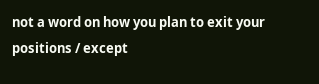not a word on how you plan to exit your positions / except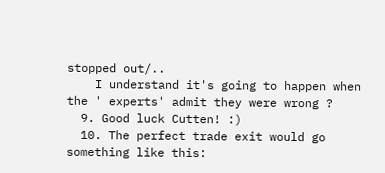stopped out/..
    I understand it's going to happen when the ' experts' admit they were wrong ?
  9. Good luck Cutten! :)
  10. The perfect trade exit would go something like this: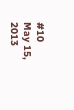#10     May 15, 2013